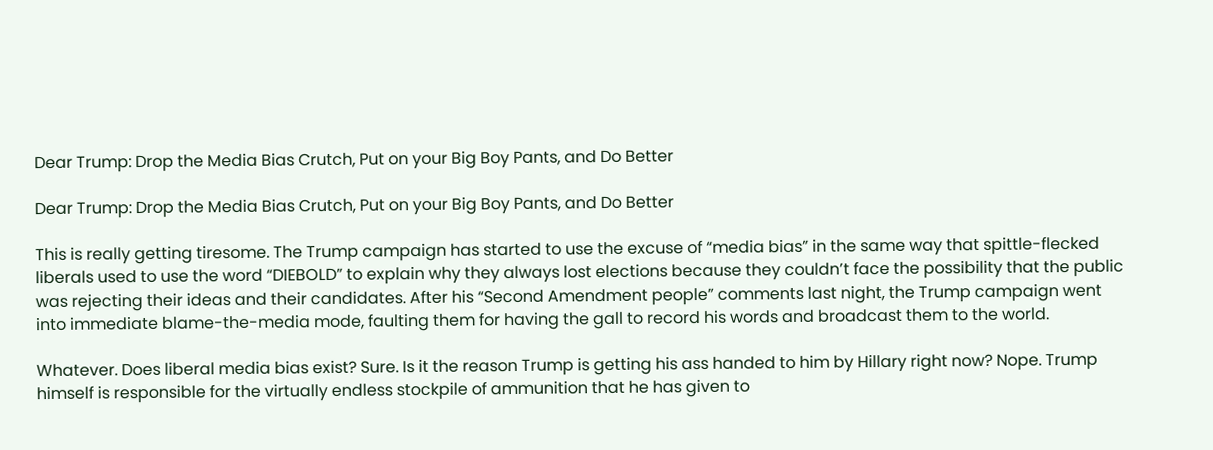Dear Trump: Drop the Media Bias Crutch, Put on your Big Boy Pants, and Do Better

Dear Trump: Drop the Media Bias Crutch, Put on your Big Boy Pants, and Do Better

This is really getting tiresome. The Trump campaign has started to use the excuse of “media bias” in the same way that spittle-flecked liberals used to use the word “DIEBOLD” to explain why they always lost elections because they couldn’t face the possibility that the public was rejecting their ideas and their candidates. After his “Second Amendment people” comments last night, the Trump campaign went into immediate blame-the-media mode, faulting them for having the gall to record his words and broadcast them to the world.

Whatever. Does liberal media bias exist? Sure. Is it the reason Trump is getting his ass handed to him by Hillary right now? Nope. Trump himself is responsible for the virtually endless stockpile of ammunition that he has given to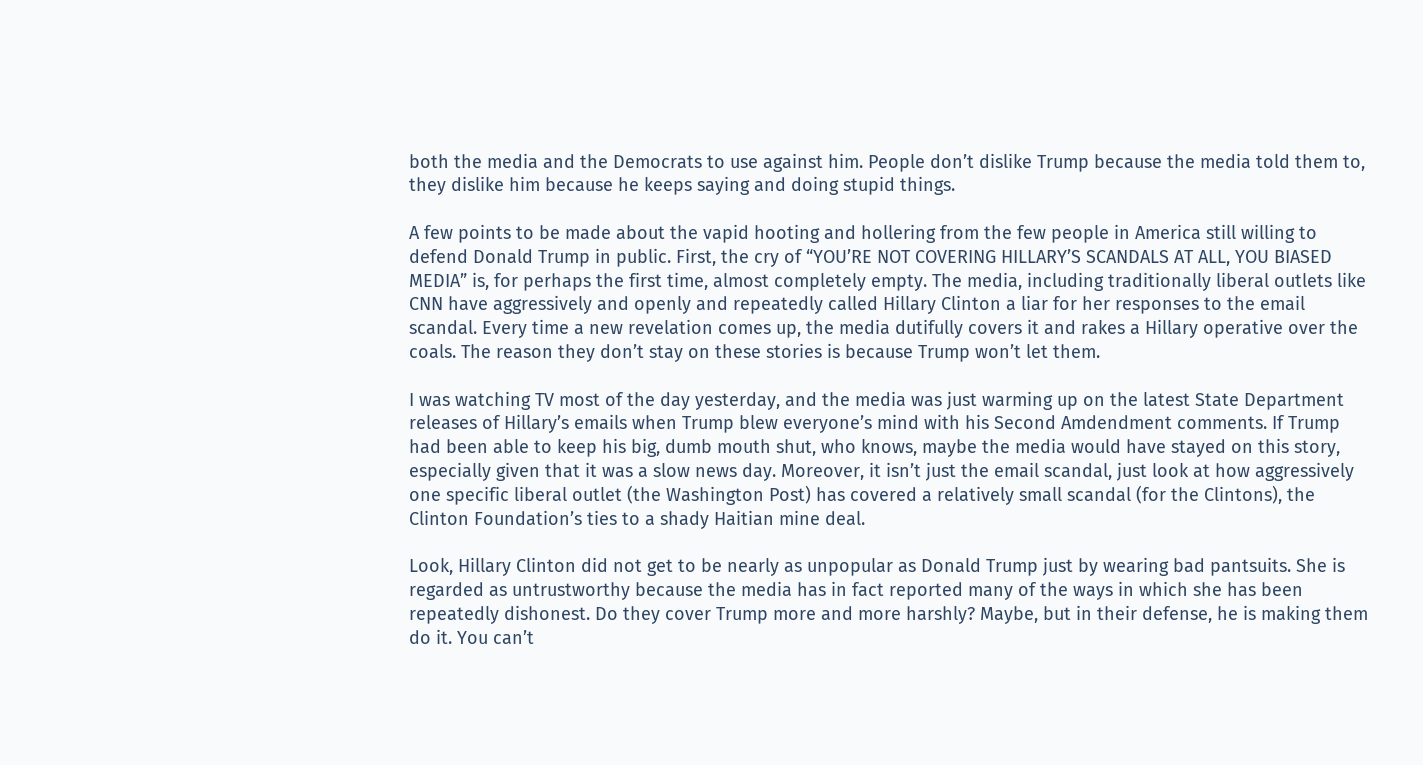both the media and the Democrats to use against him. People don’t dislike Trump because the media told them to, they dislike him because he keeps saying and doing stupid things.

A few points to be made about the vapid hooting and hollering from the few people in America still willing to defend Donald Trump in public. First, the cry of “YOU’RE NOT COVERING HILLARY’S SCANDALS AT ALL, YOU BIASED MEDIA” is, for perhaps the first time, almost completely empty. The media, including traditionally liberal outlets like CNN have aggressively and openly and repeatedly called Hillary Clinton a liar for her responses to the email scandal. Every time a new revelation comes up, the media dutifully covers it and rakes a Hillary operative over the coals. The reason they don’t stay on these stories is because Trump won’t let them.

I was watching TV most of the day yesterday, and the media was just warming up on the latest State Department releases of Hillary’s emails when Trump blew everyone’s mind with his Second Amdendment comments. If Trump had been able to keep his big, dumb mouth shut, who knows, maybe the media would have stayed on this story, especially given that it was a slow news day. Moreover, it isn’t just the email scandal, just look at how aggressively one specific liberal outlet (the Washington Post) has covered a relatively small scandal (for the Clintons), the Clinton Foundation’s ties to a shady Haitian mine deal.

Look, Hillary Clinton did not get to be nearly as unpopular as Donald Trump just by wearing bad pantsuits. She is regarded as untrustworthy because the media has in fact reported many of the ways in which she has been repeatedly dishonest. Do they cover Trump more and more harshly? Maybe, but in their defense, he is making them do it. You can’t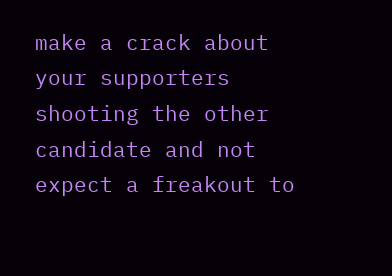make a crack about your supporters shooting the other candidate and not expect a freakout to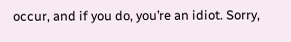occur, and if you do, you’re an idiot. Sorry,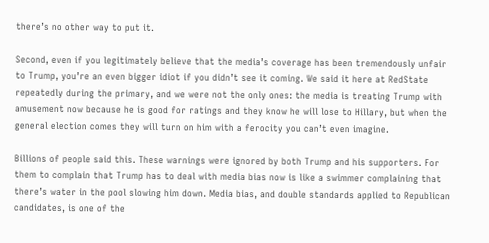there’s no other way to put it.

Second, even if you legitimately believe that the media’s coverage has been tremendously unfair to Trump, you’re an even bigger idiot if you didn’t see it coming. We said it here at RedState repeatedly during the primary, and we were not the only ones: the media is treating Trump with amusement now because he is good for ratings and they know he will lose to Hillary, but when the general election comes they will turn on him with a ferocity you can’t even imagine.

Billions of people said this. These warnings were ignored by both Trump and his supporters. For them to complain that Trump has to deal with media bias now is like a swimmer complaining that there’s water in the pool slowing him down. Media bias, and double standards applied to Republican candidates, is one of the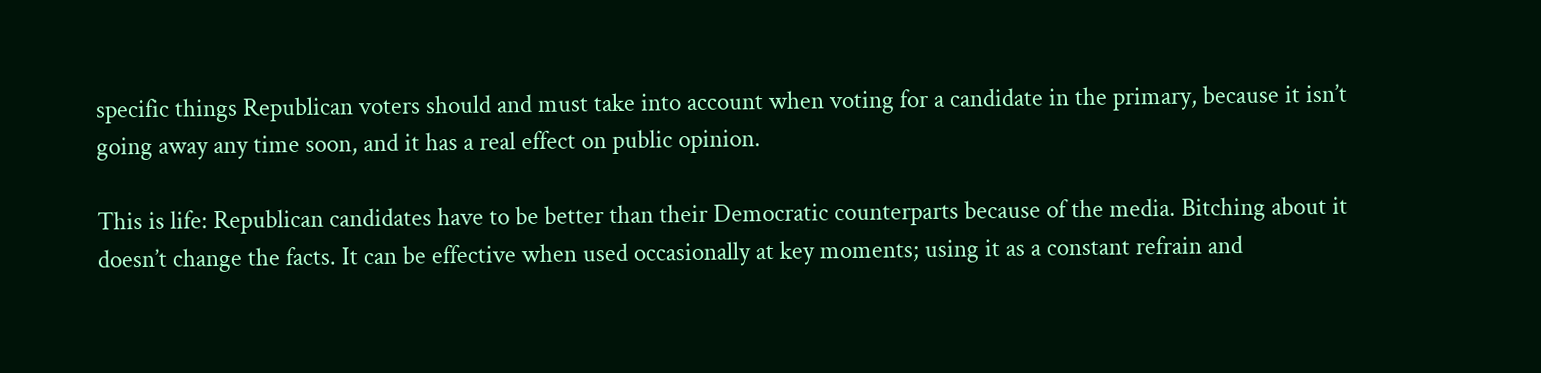specific things Republican voters should and must take into account when voting for a candidate in the primary, because it isn’t going away any time soon, and it has a real effect on public opinion.

This is life: Republican candidates have to be better than their Democratic counterparts because of the media. Bitching about it doesn’t change the facts. It can be effective when used occasionally at key moments; using it as a constant refrain and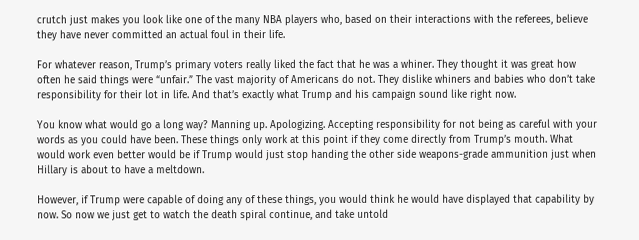crutch just makes you look like one of the many NBA players who, based on their interactions with the referees, believe they have never committed an actual foul in their life.

For whatever reason, Trump’s primary voters really liked the fact that he was a whiner. They thought it was great how often he said things were “unfair.” The vast majority of Americans do not. They dislike whiners and babies who don’t take responsibility for their lot in life. And that’s exactly what Trump and his campaign sound like right now.

You know what would go a long way? Manning up. Apologizing. Accepting responsibility for not being as careful with your words as you could have been. These things only work at this point if they come directly from Trump’s mouth. What would work even better would be if Trump would just stop handing the other side weapons-grade ammunition just when Hillary is about to have a meltdown.

However, if Trump were capable of doing any of these things, you would think he would have displayed that capability by now. So now we just get to watch the death spiral continue, and take untold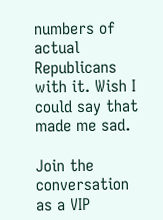numbers of actual Republicans with it. Wish I could say that made me sad.

Join the conversation as a VIP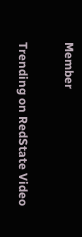Member

Trending on RedState Video